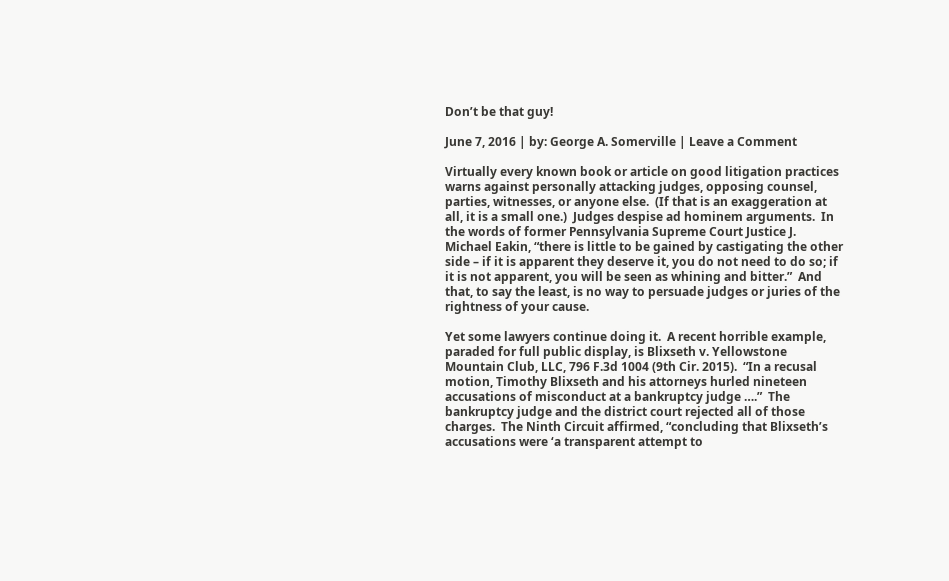Don’t be that guy!

June 7, 2016 | by: George A. Somerville | Leave a Comment

Virtually every known book or article on good litigation practices warns against personally attacking judges, opposing counsel, parties, witnesses, or anyone else.  (If that is an exaggeration at all, it is a small one.)  Judges despise ad hominem arguments.  In the words of former Pennsylvania Supreme Court Justice J. Michael Eakin, “there is little to be gained by castigating the other side – if it is apparent they deserve it, you do not need to do so; if it is not apparent, you will be seen as whining and bitter.”  And that, to say the least, is no way to persuade judges or juries of the rightness of your cause.

Yet some lawyers continue doing it.  A recent horrible example, paraded for full public display, is Blixseth v. Yellowstone Mountain Club, LLC, 796 F.3d 1004 (9th Cir. 2015).  “In a recusal motion, Timothy Blixseth and his attorneys hurled nineteen accusations of misconduct at a bankruptcy judge ….”  The bankruptcy judge and the district court rejected all of those charges.  The Ninth Circuit affirmed, “concluding that Blixseth’s accusations were ‘a transparent attempt to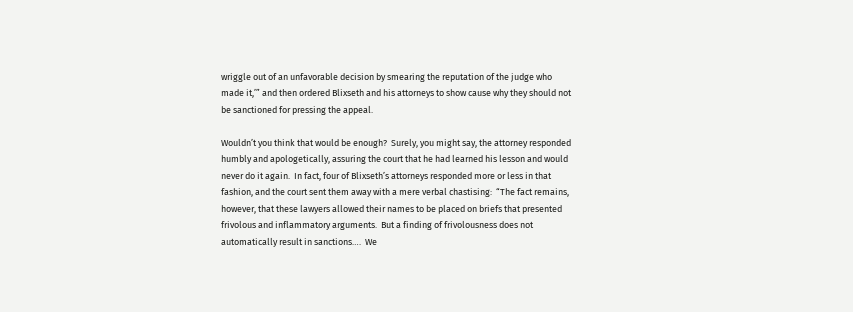wriggle out of an unfavorable decision by smearing the reputation of the judge who made it,’” and then ordered Blixseth and his attorneys to show cause why they should not be sanctioned for pressing the appeal.

Wouldn’t you think that would be enough?  Surely, you might say, the attorney responded humbly and apologetically, assuring the court that he had learned his lesson and would never do it again.  In fact, four of Blixseth’s attorneys responded more or less in that fashion, and the court sent them away with a mere verbal chastising:  “The fact remains, however, that these lawyers allowed their names to be placed on briefs that presented frivolous and inflammatory arguments.  But a finding of frivolousness does not automatically result in sanctions….  We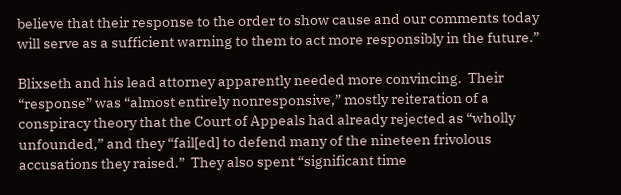believe that their response to the order to show cause and our comments today will serve as a sufficient warning to them to act more responsibly in the future.”

Blixseth and his lead attorney apparently needed more convincing.  Their “response” was “almost entirely nonresponsive,” mostly reiteration of a conspiracy theory that the Court of Appeals had already rejected as “wholly unfounded,” and they “fail[ed] to defend many of the nineteen frivolous accusations they raised.”  They also spent “significant time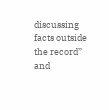discussing facts outside the record” and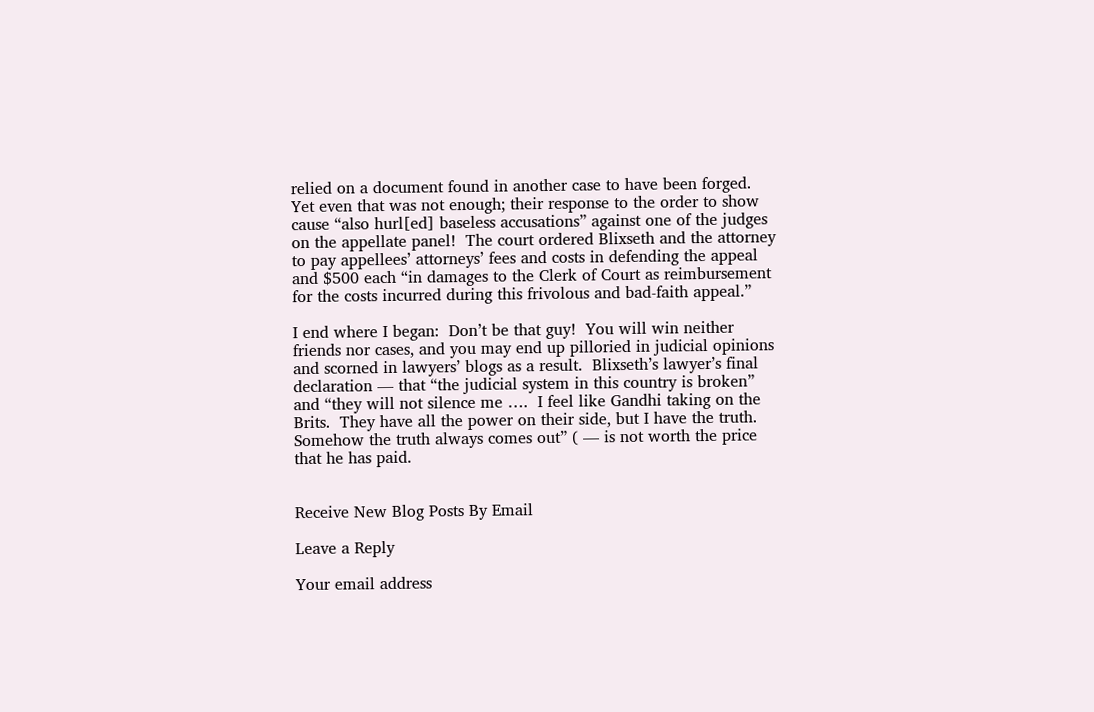relied on a document found in another case to have been forged.  Yet even that was not enough; their response to the order to show cause “also hurl[ed] baseless accusations” against one of the judges on the appellate panel!  The court ordered Blixseth and the attorney to pay appellees’ attorneys’ fees and costs in defending the appeal and $500 each “in damages to the Clerk of Court as reimbursement for the costs incurred during this frivolous and bad-faith appeal.”

I end where I began:  Don’t be that guy!  You will win neither friends nor cases, and you may end up pilloried in judicial opinions and scorned in lawyers’ blogs as a result.  Blixseth’s lawyer’s final declaration — that “the judicial system in this country is broken” and “they will not silence me ….  I feel like Gandhi taking on the Brits.  They have all the power on their side, but I have the truth.  Somehow the truth always comes out” ( — is not worth the price that he has paid.


Receive New Blog Posts By Email

Leave a Reply

Your email address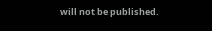will not be published.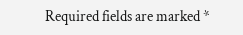Required fields are marked *